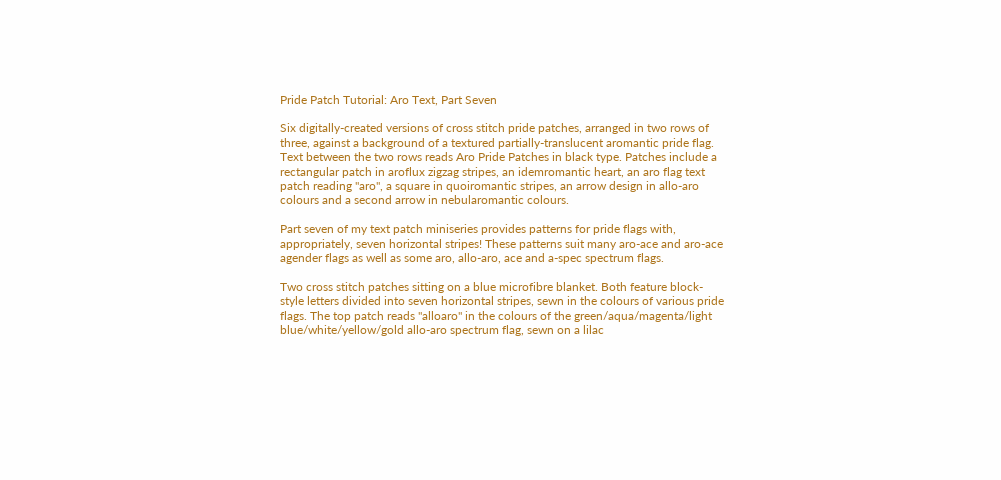Pride Patch Tutorial: Aro Text, Part Seven

Six digitally-created versions of cross stitch pride patches, arranged in two rows of three, against a background of a textured partially-translucent aromantic pride flag. Text between the two rows reads Aro Pride Patches in black type. Patches include a rectangular patch in aroflux zigzag stripes, an idemromantic heart, an aro flag text patch reading "aro", a square in quoiromantic stripes, an arrow design in allo-aro colours and a second arrow in nebularomantic colours.

Part seven of my text patch miniseries provides patterns for pride flags with, appropriately, seven horizontal stripes! These patterns suit many aro-ace and aro-ace agender flags as well as some aro, allo-aro, ace and a-spec spectrum flags.

Two cross stitch patches sitting on a blue microfibre blanket. Both feature block-style letters divided into seven horizontal stripes, sewn in the colours of various pride flags. The top patch reads "alloaro" in the colours of the green/aqua/magenta/light blue/white/yellow/gold allo-aro spectrum flag, sewn on a lilac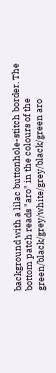background with a lilac buttonhole-stitch border. The bottom patch reads "aro" in the colours of the green/black/grey/white/grey/black/green aro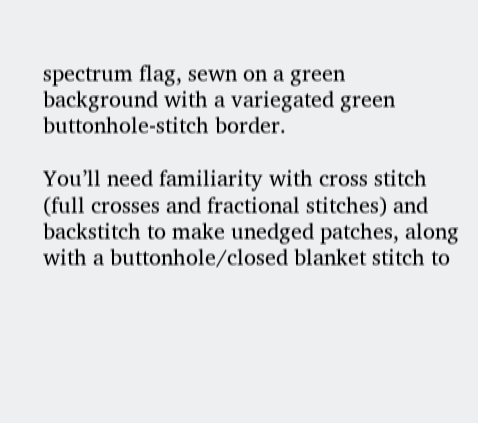spectrum flag, sewn on a green background with a variegated green buttonhole-stitch border.

You’ll need familiarity with cross stitch (full crosses and fractional stitches) and backstitch to make unedged patches, along with a buttonhole/closed blanket stitch to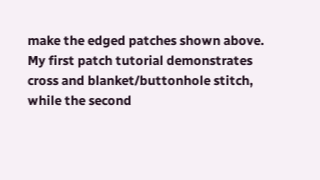make the edged patches shown above. My first patch tutorial demonstrates cross and blanket/buttonhole stitch, while the second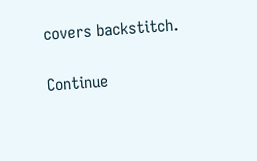covers backstitch.

Continue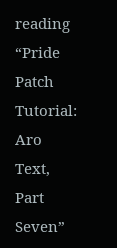reading “Pride Patch Tutorial: Aro Text, Part Seven”